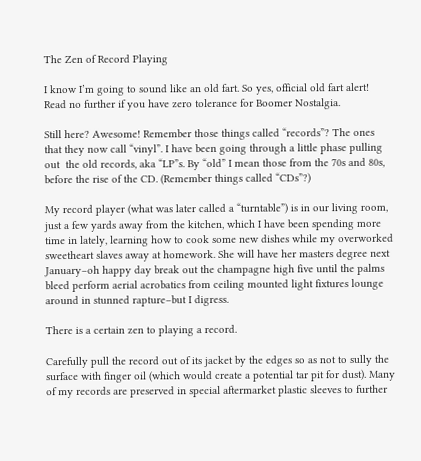The Zen of Record Playing

I know I’m going to sound like an old fart. So yes, official old fart alert! Read no further if you have zero tolerance for Boomer Nostalgia.

Still here? Awesome! Remember those things called “records”? The ones that they now call “vinyl”. I have been going through a little phase pulling out  the old records, aka “LP”s. By “old” I mean those from the 70s and 80s, before the rise of the CD. (Remember things called “CDs”?)

My record player (what was later called a “turntable”) is in our living room, just a few yards away from the kitchen, which I have been spending more time in lately, learning how to cook some new dishes while my overworked sweetheart slaves away at homework. She will have her masters degree next January–oh happy day break out the champagne high five until the palms bleed perform aerial acrobatics from ceiling mounted light fixtures lounge around in stunned rapture–but I digress.

There is a certain zen to playing a record.

Carefully pull the record out of its jacket by the edges so as not to sully the surface with finger oil (which would create a potential tar pit for dust). Many of my records are preserved in special aftermarket plastic sleeves to further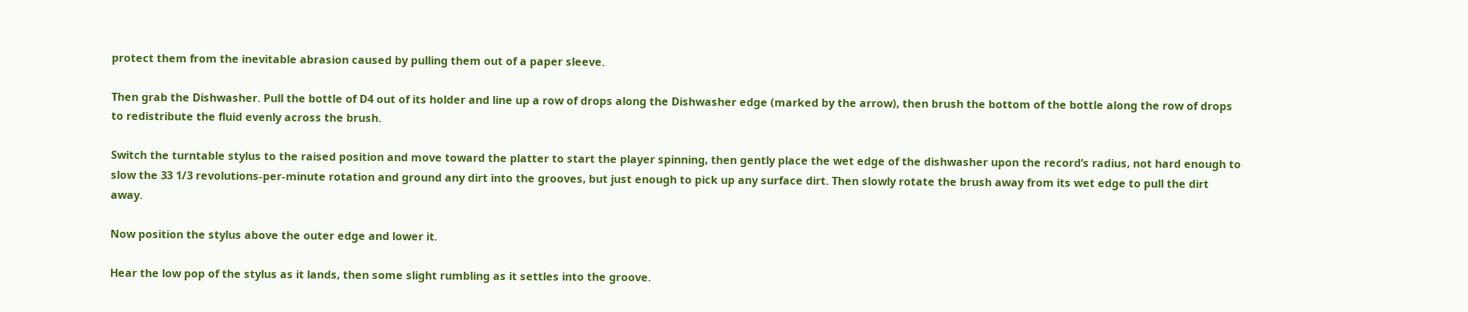protect them from the inevitable abrasion caused by pulling them out of a paper sleeve.

Then grab the Dishwasher. Pull the bottle of D4 out of its holder and line up a row of drops along the Dishwasher edge (marked by the arrow), then brush the bottom of the bottle along the row of drops to redistribute the fluid evenly across the brush.

Switch the turntable stylus to the raised position and move toward the platter to start the player spinning, then gently place the wet edge of the dishwasher upon the record’s radius, not hard enough to slow the 33 1/3 revolutions-per-minute rotation and ground any dirt into the grooves, but just enough to pick up any surface dirt. Then slowly rotate the brush away from its wet edge to pull the dirt away.

Now position the stylus above the outer edge and lower it.

Hear the low pop of the stylus as it lands, then some slight rumbling as it settles into the groove.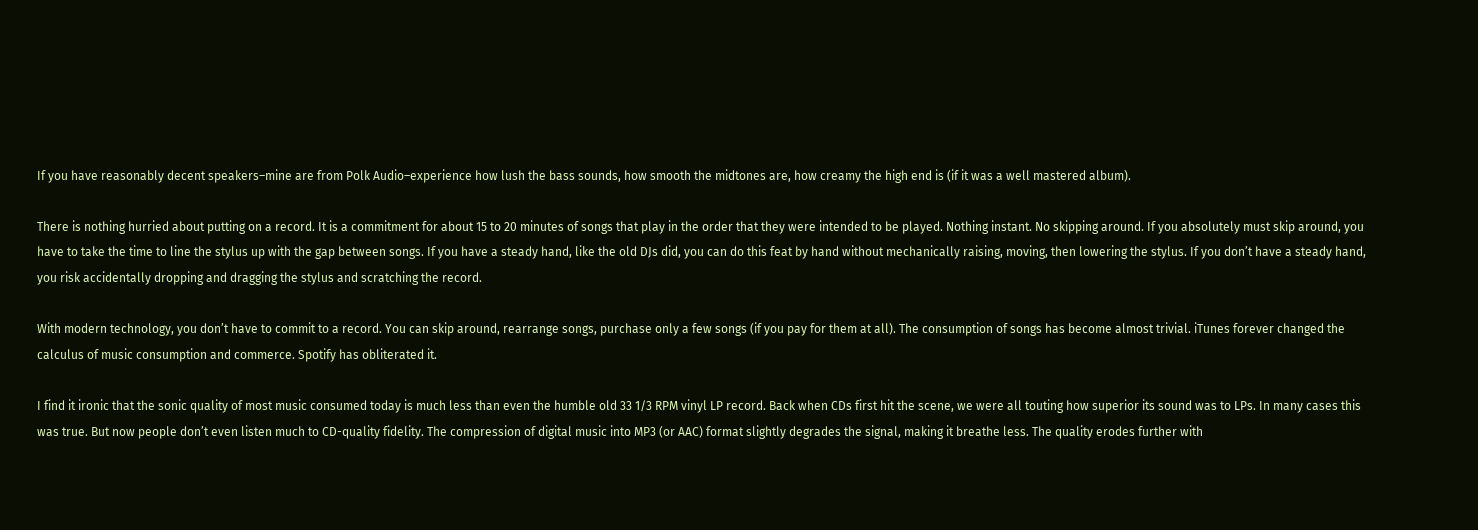If you have reasonably decent speakers–mine are from Polk Audio–experience how lush the bass sounds, how smooth the midtones are, how creamy the high end is (if it was a well mastered album).

There is nothing hurried about putting on a record. It is a commitment for about 15 to 20 minutes of songs that play in the order that they were intended to be played. Nothing instant. No skipping around. If you absolutely must skip around, you have to take the time to line the stylus up with the gap between songs. If you have a steady hand, like the old DJs did, you can do this feat by hand without mechanically raising, moving, then lowering the stylus. If you don’t have a steady hand, you risk accidentally dropping and dragging the stylus and scratching the record.

With modern technology, you don’t have to commit to a record. You can skip around, rearrange songs, purchase only a few songs (if you pay for them at all). The consumption of songs has become almost trivial. iTunes forever changed the calculus of music consumption and commerce. Spotify has obliterated it.

I find it ironic that the sonic quality of most music consumed today is much less than even the humble old 33 1/3 RPM vinyl LP record. Back when CDs first hit the scene, we were all touting how superior its sound was to LPs. In many cases this was true. But now people don’t even listen much to CD-quality fidelity. The compression of digital music into MP3 (or AAC) format slightly degrades the signal, making it breathe less. The quality erodes further with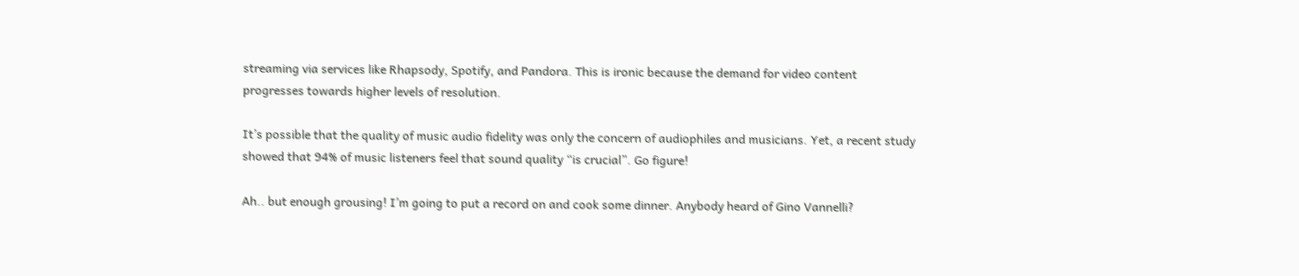streaming via services like Rhapsody, Spotify, and Pandora. This is ironic because the demand for video content progresses towards higher levels of resolution.

It’s possible that the quality of music audio fidelity was only the concern of audiophiles and musicians. Yet, a recent study showed that 94% of music listeners feel that sound quality “is crucial”. Go figure!

Ah.. but enough grousing! I’m going to put a record on and cook some dinner. Anybody heard of Gino Vannelli?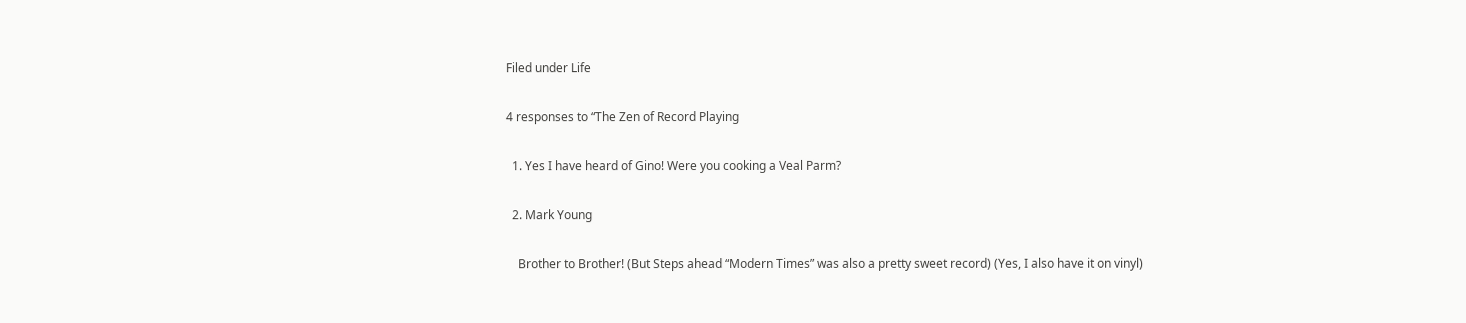Filed under Life

4 responses to “The Zen of Record Playing

  1. Yes I have heard of Gino! Were you cooking a Veal Parm?

  2. Mark Young

    Brother to Brother! (But Steps ahead “Modern Times” was also a pretty sweet record) (Yes, I also have it on vinyl)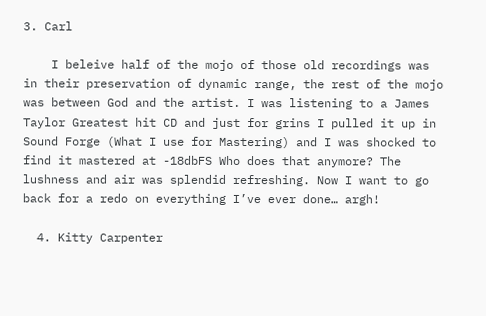3. Carl

    I beleive half of the mojo of those old recordings was in their preservation of dynamic range, the rest of the mojo was between God and the artist. I was listening to a James Taylor Greatest hit CD and just for grins I pulled it up in Sound Forge (What I use for Mastering) and I was shocked to find it mastered at -18dbFS Who does that anymore? The lushness and air was splendid refreshing. Now I want to go back for a redo on everything I’ve ever done… argh!

  4. Kitty Carpenter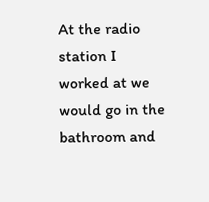At the radio station I worked at we would go in the bathroom and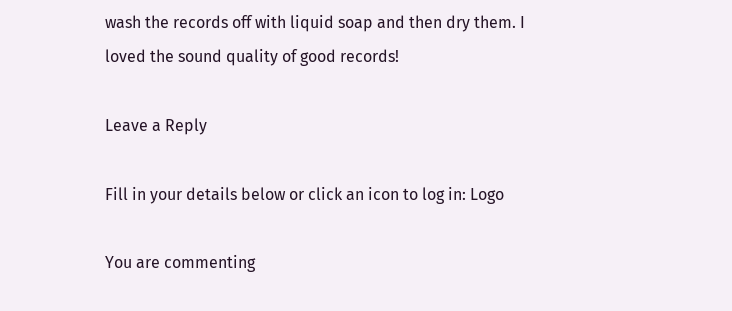wash the records off with liquid soap and then dry them. I loved the sound quality of good records!

Leave a Reply

Fill in your details below or click an icon to log in: Logo

You are commenting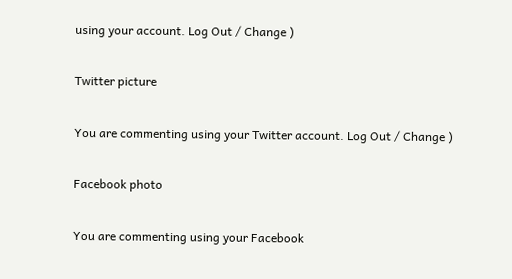using your account. Log Out / Change )

Twitter picture

You are commenting using your Twitter account. Log Out / Change )

Facebook photo

You are commenting using your Facebook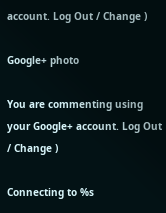account. Log Out / Change )

Google+ photo

You are commenting using your Google+ account. Log Out / Change )

Connecting to %s